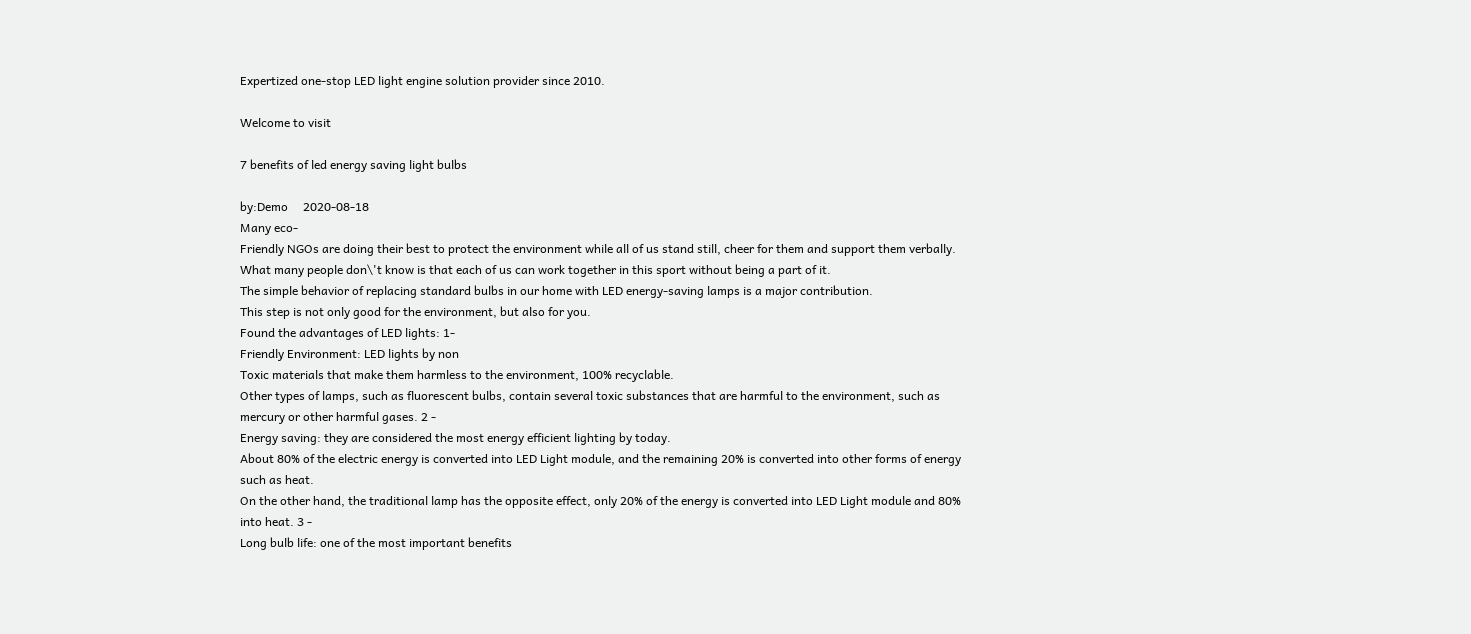Expertized one-stop LED light engine solution provider since 2010.

Welcome to visit

7 benefits of led energy saving light bulbs

by:Demo     2020-08-18
Many eco-
Friendly NGOs are doing their best to protect the environment while all of us stand still, cheer for them and support them verbally.
What many people don\'t know is that each of us can work together in this sport without being a part of it.
The simple behavior of replacing standard bulbs in our home with LED energy-saving lamps is a major contribution.
This step is not only good for the environment, but also for you.
Found the advantages of LED lights: 1-
Friendly Environment: LED lights by non
Toxic materials that make them harmless to the environment, 100% recyclable.
Other types of lamps, such as fluorescent bulbs, contain several toxic substances that are harmful to the environment, such as mercury or other harmful gases. 2 -
Energy saving: they are considered the most energy efficient lighting by today.
About 80% of the electric energy is converted into LED Light module, and the remaining 20% is converted into other forms of energy such as heat.
On the other hand, the traditional lamp has the opposite effect, only 20% of the energy is converted into LED Light module and 80% into heat. 3 -
Long bulb life: one of the most important benefits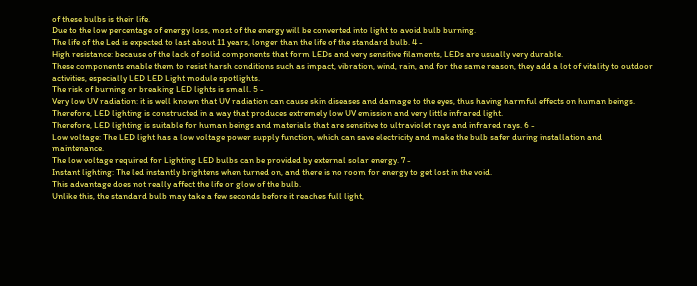of these bulbs is their life.
Due to the low percentage of energy loss, most of the energy will be converted into light to avoid bulb burning.
The life of the Led is expected to last about 11 years, longer than the life of the standard bulb. 4 -
High resistance: because of the lack of solid components that form LEDs and very sensitive filaments, LEDs are usually very durable.
These components enable them to resist harsh conditions such as impact, vibration, wind, rain, and for the same reason, they add a lot of vitality to outdoor activities, especially LED LED Light module spotlights.
The risk of burning or breaking LED lights is small. 5 -
Very low UV radiation: it is well known that UV radiation can cause skin diseases and damage to the eyes, thus having harmful effects on human beings.
Therefore, LED lighting is constructed in a way that produces extremely low UV emission and very little infrared light.
Therefore, LED lighting is suitable for human beings and materials that are sensitive to ultraviolet rays and infrared rays. 6 -
Low voltage: The LED light has a low voltage power supply function, which can save electricity and make the bulb safer during installation and maintenance.
The low voltage required for Lighting LED bulbs can be provided by external solar energy. 7 -
Instant lighting: The led instantly brightens when turned on, and there is no room for energy to get lost in the void.
This advantage does not really affect the life or glow of the bulb.
Unlike this, the standard bulb may take a few seconds before it reaches full light,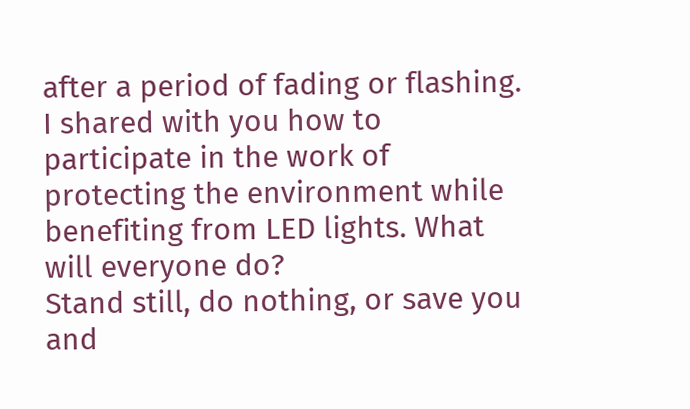after a period of fading or flashing.
I shared with you how to participate in the work of protecting the environment while benefiting from LED lights. What will everyone do?
Stand still, do nothing, or save you and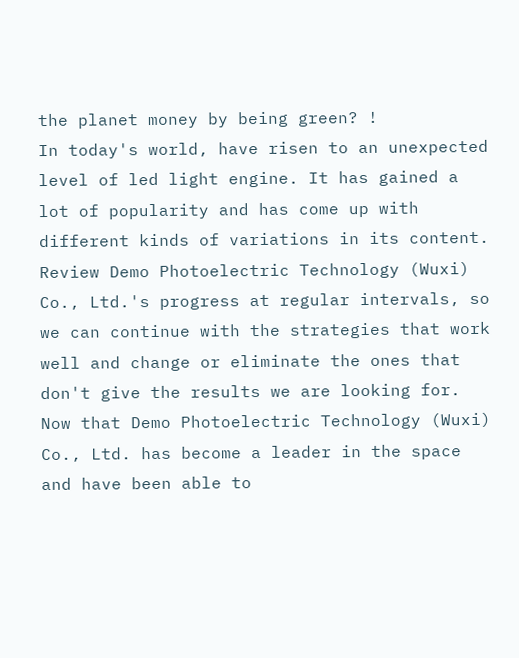the planet money by being green? !
In today's world, have risen to an unexpected level of led light engine. It has gained a lot of popularity and has come up with different kinds of variations in its content.
Review Demo Photoelectric Technology (Wuxi) Co., Ltd.'s progress at regular intervals, so we can continue with the strategies that work well and change or eliminate the ones that don't give the results we are looking for.
Now that Demo Photoelectric Technology (Wuxi) Co., Ltd. has become a leader in the space and have been able to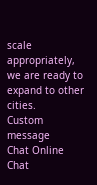scale appropriately, we are ready to expand to other cities.
Custom message
Chat Online
Chat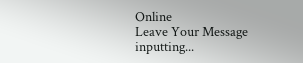Online
Leave Your Message inputting...